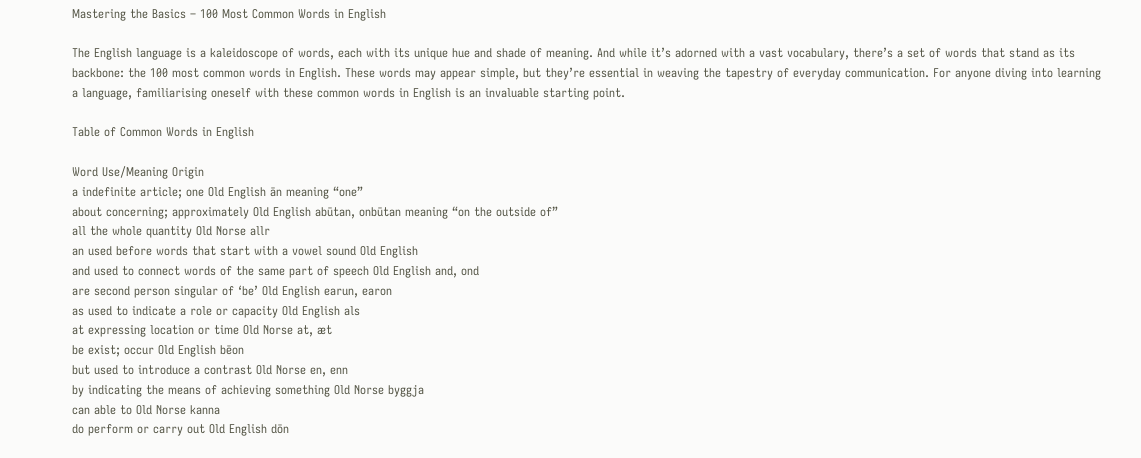Mastering the Basics – 100 Most Common Words in English

The English language is a kaleidoscope of words, each with its unique hue and shade of meaning. And while it’s adorned with a vast vocabulary, there’s a set of words that stand as its backbone: the 100 most common words in English. These words may appear simple, but they’re essential in weaving the tapestry of everyday communication. For anyone diving into learning a language, familiarising oneself with these common words in English is an invaluable starting point.

Table of Common Words in English

Word Use/Meaning Origin
a indefinite article; one Old English ān meaning “one”
about concerning; approximately Old English abūtan, onbūtan meaning “on the outside of”
all the whole quantity Old Norse allr
an used before words that start with a vowel sound Old English
and used to connect words of the same part of speech Old English and, ond
are second person singular of ‘be’ Old English earun, earon
as used to indicate a role or capacity Old English als
at expressing location or time Old Norse at, æt
be exist; occur Old English bēon
but used to introduce a contrast Old Norse en, enn
by indicating the means of achieving something Old Norse byggja
can able to Old Norse kanna
do perform or carry out Old English dōn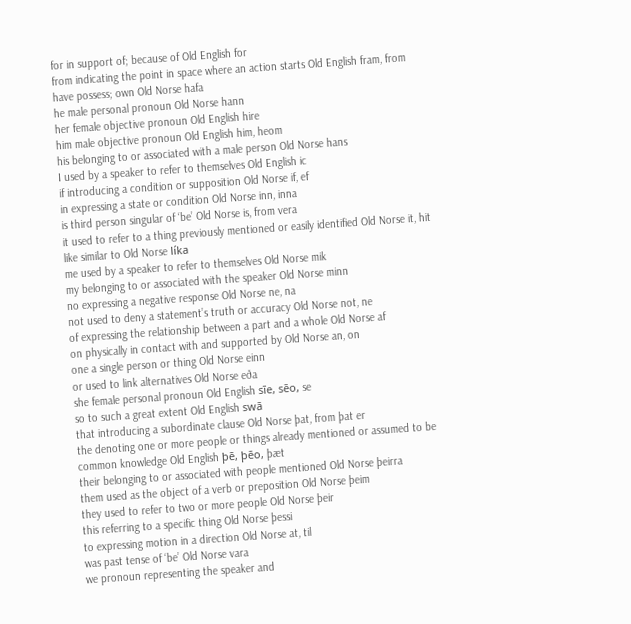for in support of; because of Old English for
from indicating the point in space where an action starts Old English fram, from
have possess; own Old Norse hafa
he male personal pronoun Old Norse hann
her female objective pronoun Old English hire
him male objective pronoun Old English him, heom
his belonging to or associated with a male person Old Norse hans
I used by a speaker to refer to themselves Old English ic
if introducing a condition or supposition Old Norse if, ef
in expressing a state or condition Old Norse inn, inna
is third person singular of ‘be’ Old Norse is, from vera
it used to refer to a thing previously mentioned or easily identified Old Norse it, hit
like similar to Old Norse líka
me used by a speaker to refer to themselves Old Norse mik
my belonging to or associated with the speaker Old Norse minn
no expressing a negative response Old Norse ne, na
not used to deny a statement’s truth or accuracy Old Norse not, ne
of expressing the relationship between a part and a whole Old Norse af
on physically in contact with and supported by Old Norse an, on
one a single person or thing Old Norse einn
or used to link alternatives Old Norse eða
she female personal pronoun Old English sīe, sēo, se
so to such a great extent Old English swā
that introducing a subordinate clause Old Norse þat, from þat er
the denoting one or more people or things already mentioned or assumed to be common knowledge Old English þē, þēo, þæt
their belonging to or associated with people mentioned Old Norse þeirra
them used as the object of a verb or preposition Old Norse þeim
they used to refer to two or more people Old Norse þeir
this referring to a specific thing Old Norse þessi
to expressing motion in a direction Old Norse at, til
was past tense of ‘be’ Old Norse vara
we pronoun representing the speaker and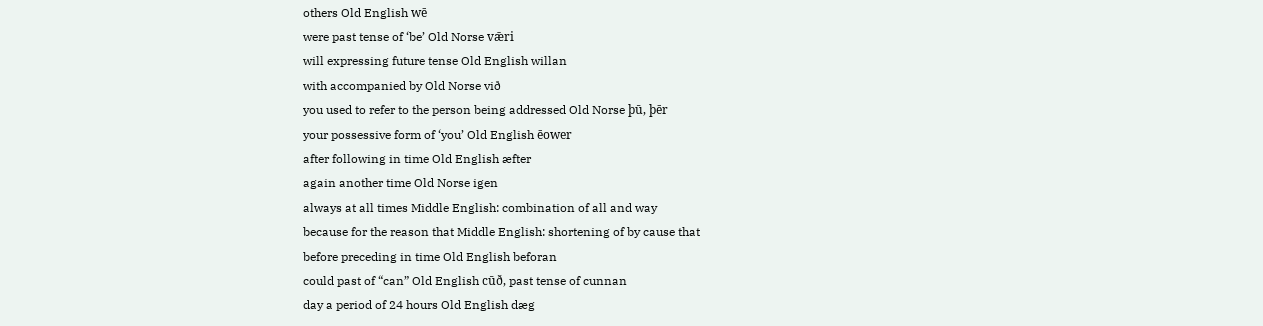others Old English wē
were past tense of ‘be’ Old Norse vǣri
will expressing future tense Old English willan
with accompanied by Old Norse við
you used to refer to the person being addressed Old Norse þū, þēr
your possessive form of ‘you’ Old English ēower
after following in time Old English æfter
again another time Old Norse igen
always at all times Middle English: combination of all and way
because for the reason that Middle English: shortening of by cause that
before preceding in time Old English beforan
could past of “can” Old English cūð, past tense of cunnan
day a period of 24 hours Old English dæg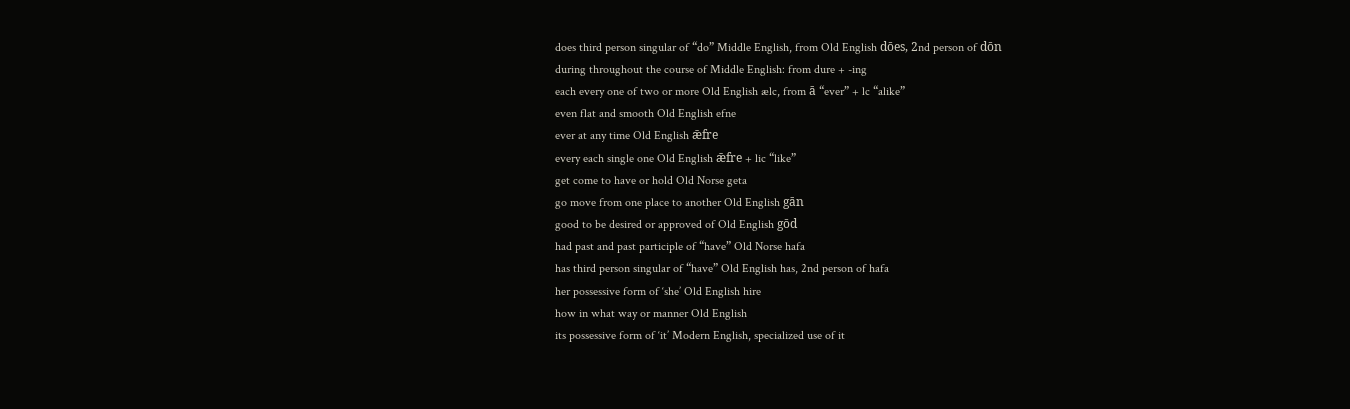does third person singular of “do” Middle English, from Old English dōes, 2nd person of dōn
during throughout the course of Middle English: from dure + -ing
each every one of two or more Old English ælc, from ā “ever” + lc “alike”
even flat and smooth Old English efne
ever at any time Old English ǣfre
every each single one Old English ǣfre + lic “like”
get come to have or hold Old Norse geta
go move from one place to another Old English gān
good to be desired or approved of Old English gōd
had past and past participle of “have” Old Norse hafa
has third person singular of “have” Old English has, 2nd person of hafa
her possessive form of ‘she’ Old English hire
how in what way or manner Old English
its possessive form of ‘it’ Modern English, specialized use of it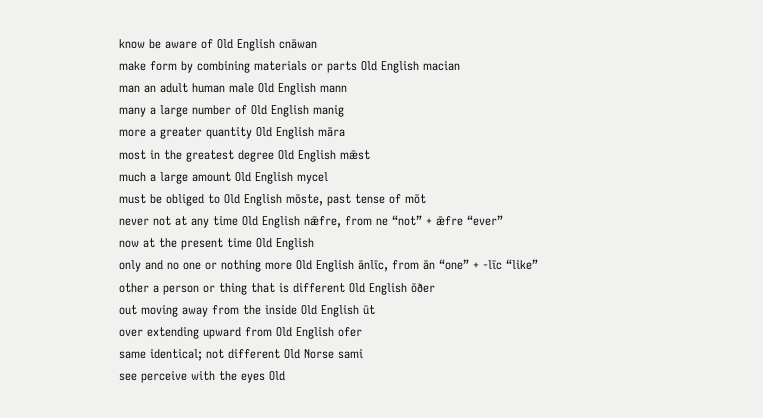know be aware of Old English cnāwan
make form by combining materials or parts Old English macian
man an adult human male Old English mann
many a large number of Old English manig
more a greater quantity Old English māra
most in the greatest degree Old English mǣst
much a large amount Old English mycel
must be obliged to Old English mōste, past tense of mōt
never not at any time Old English nǣfre, from ne “not” + ǣfre “ever”
now at the present time Old English
only and no one or nothing more Old English ānlīc, from ān “one” + -līc “like”
other a person or thing that is different Old English ōðer
out moving away from the inside Old English ūt
over extending upward from Old English ofer
same identical; not different Old Norse sami
see perceive with the eyes Old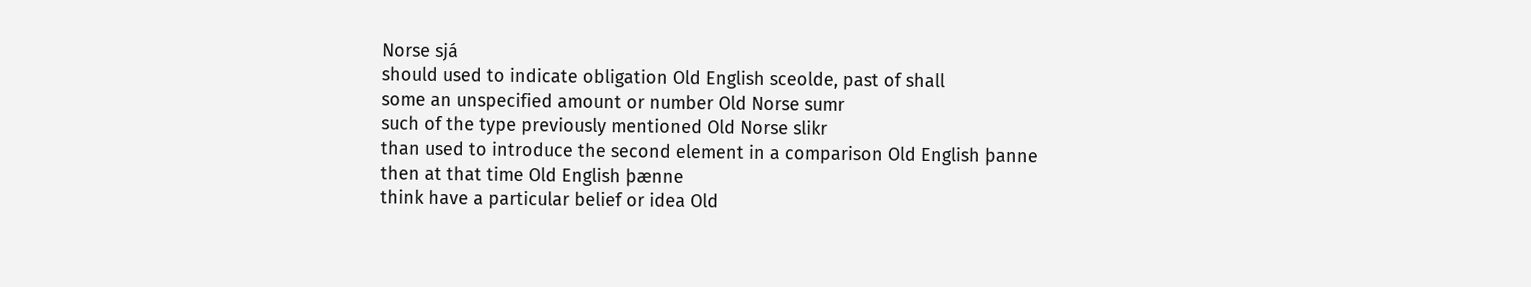Norse sjá
should used to indicate obligation Old English sceolde, past of shall
some an unspecified amount or number Old Norse sumr
such of the type previously mentioned Old Norse slikr
than used to introduce the second element in a comparison Old English þanne
then at that time Old English þænne
think have a particular belief or idea Old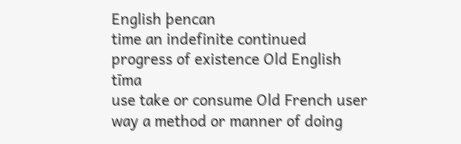English þencan
time an indefinite continued progress of existence Old English tīma
use take or consume Old French user
way a method or manner of doing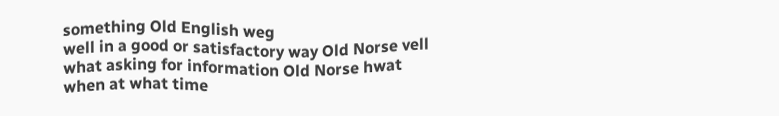something Old English weg
well in a good or satisfactory way Old Norse vell
what asking for information Old Norse hwat
when at what time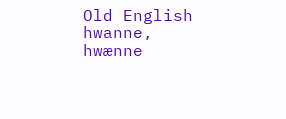Old English hwanne, hwænne